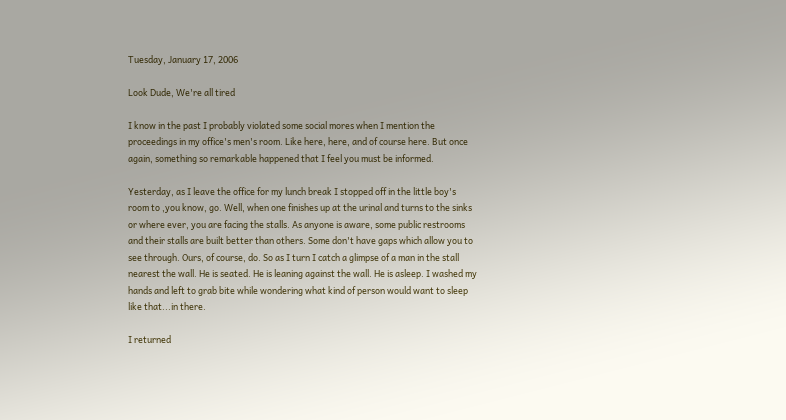Tuesday, January 17, 2006

Look Dude, We're all tired

I know in the past I probably violated some social mores when I mention the proceedings in my office's men's room. Like here, here, and of course here. But once again, something so remarkable happened that I feel you must be informed.

Yesterday, as I leave the office for my lunch break I stopped off in the little boy's room to ,you know, go. Well, when one finishes up at the urinal and turns to the sinks or where ever, you are facing the stalls. As anyone is aware, some public restrooms and their stalls are built better than others. Some don't have gaps which allow you to see through. Ours, of course, do. So as I turn I catch a glimpse of a man in the stall nearest the wall. He is seated. He is leaning against the wall. He is asleep. I washed my hands and left to grab bite while wondering what kind of person would want to sleep like that...in there.

I returned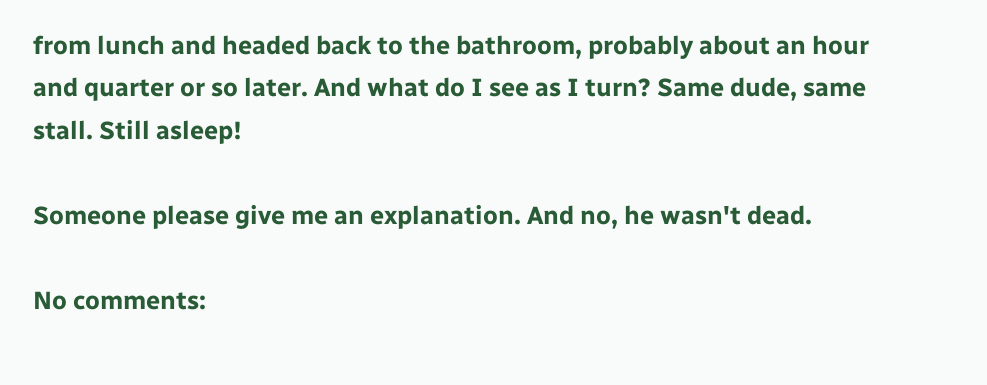from lunch and headed back to the bathroom, probably about an hour and quarter or so later. And what do I see as I turn? Same dude, same stall. Still asleep!

Someone please give me an explanation. And no, he wasn't dead.

No comments: